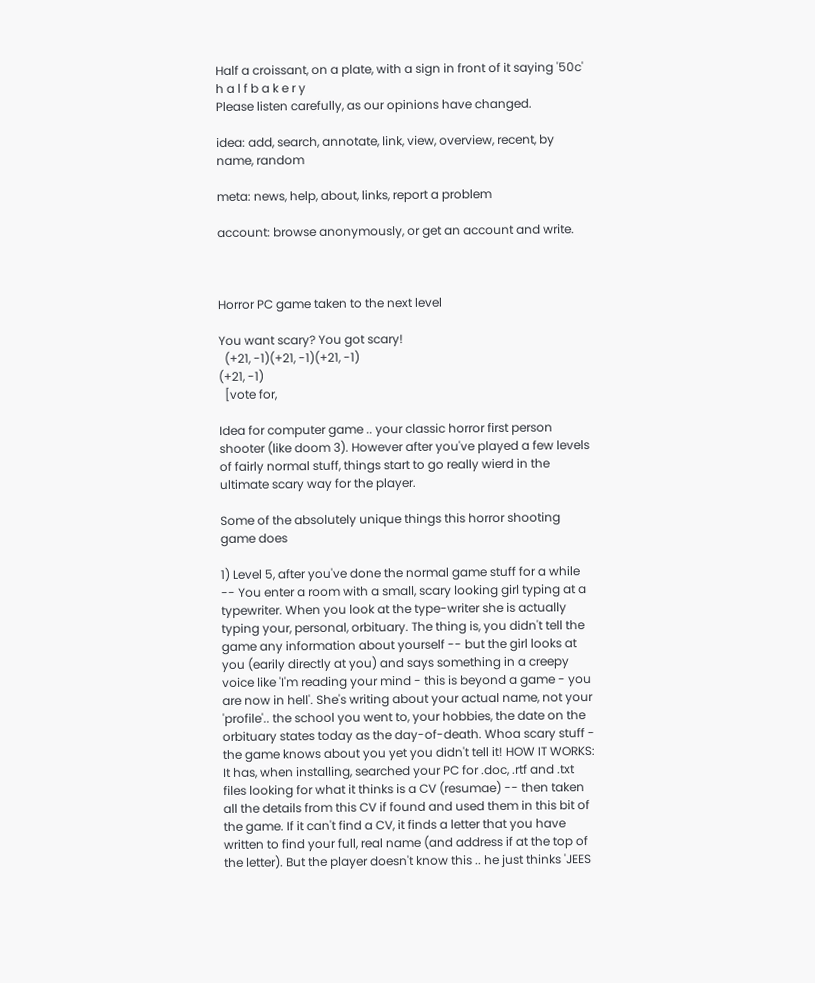Half a croissant, on a plate, with a sign in front of it saying '50c'
h a l f b a k e r y
Please listen carefully, as our opinions have changed.

idea: add, search, annotate, link, view, overview, recent, by name, random

meta: news, help, about, links, report a problem

account: browse anonymously, or get an account and write.



Horror PC game taken to the next level

You want scary? You got scary!
  (+21, -1)(+21, -1)(+21, -1)
(+21, -1)
  [vote for,

Idea for computer game .. your classic horror first person shooter (like doom 3). However after you've played a few levels of fairly normal stuff, things start to go really wierd in the ultimate scary way for the player.

Some of the absolutely unique things this horror shooting game does

1) Level 5, after you've done the normal game stuff for a while -- You enter a room with a small, scary looking girl typing at a typewriter. When you look at the type-writer she is actually typing your, personal, orbituary. The thing is, you didn't tell the game any information about yourself -- but the girl looks at you (earily directly at you) and says something in a creepy voice like 'I'm reading your mind - this is beyond a game - you are now in hell'. She's writing about your actual name, not your 'profile'.. the school you went to, your hobbies, the date on the orbituary states today as the day-of-death. Whoa scary stuff - the game knows about you yet you didn't tell it! HOW IT WORKS: It has, when installing, searched your PC for .doc, .rtf and .txt files looking for what it thinks is a CV (resumae) -- then taken all the details from this CV if found and used them in this bit of the game. If it can't find a CV, it finds a letter that you have written to find your full, real name (and address if at the top of the letter). But the player doesn't know this .. he just thinks 'JEES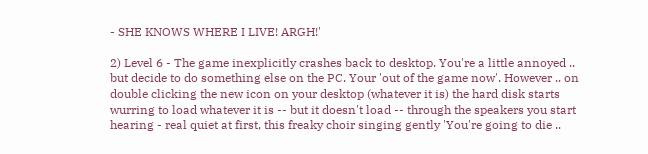- SHE KNOWS WHERE I LIVE! ARGH!'

2) Level 6 - The game inexplicitly crashes back to desktop. You're a little annoyed .. but decide to do something else on the PC. Your 'out of the game now'. However .. on double clicking the new icon on your desktop (whatever it is) the hard disk starts wurring to load whatever it is -- but it doesn't load -- through the speakers you start hearing - real quiet at first, this freaky choir singing gently 'You're going to die ..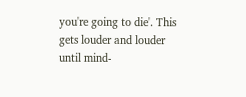you're going to die'. This gets louder and louder until mind-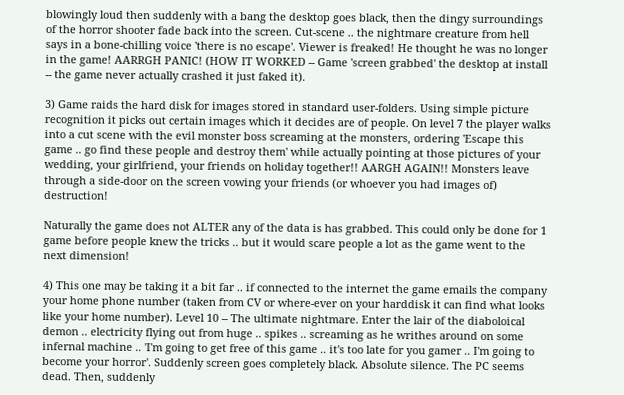blowingly loud then suddenly with a bang the desktop goes black, then the dingy surroundings of the horror shooter fade back into the screen. Cut-scene .. the nightmare creature from hell says in a bone-chilling voice 'there is no escape'. Viewer is freaked! He thought he was no longer in the game! AARRGH PANIC! (HOW IT WORKED -- Game 'screen grabbed' the desktop at install -- the game never actually crashed it just faked it).

3) Game raids the hard disk for images stored in standard user-folders. Using simple picture recognition it picks out certain images which it decides are of people. On level 7 the player walks into a cut scene with the evil monster boss screaming at the monsters, ordering 'Escape this game .. go find these people and destroy them' while actually pointing at those pictures of your wedding, your girlfriend, your friends on holiday together!! AARGH AGAIN!! Monsters leave through a side-door on the screen vowing your friends (or whoever you had images of) destruction!

Naturally the game does not ALTER any of the data is has grabbed. This could only be done for 1 game before people knew the tricks .. but it would scare people a lot as the game went to the next dimension!

4) This one may be taking it a bit far .. if connected to the internet the game emails the company your home phone number (taken from CV or where-ever on your harddisk it can find what looks like your home number). Level 10 -- The ultimate nightmare. Enter the lair of the diaboloical demon .. electricity flying out from huge .. spikes .. screaming as he writhes around on some infernal machine .. 'I'm going to get free of this game .. it's too late for you gamer .. I'm going to become your horror'. Suddenly screen goes completely black. Absolute silence. The PC seems dead. Then, suddenly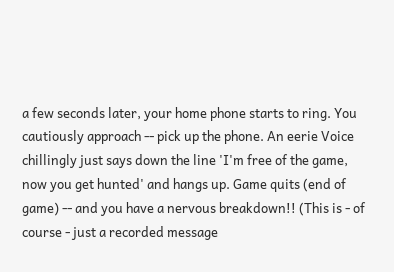a few seconds later, your home phone starts to ring. You cautiously approach -- pick up the phone. An eerie Voice chillingly just says down the line 'I'm free of the game, now you get hunted' and hangs up. Game quits (end of game) -- and you have a nervous breakdown!! (This is - of course - just a recorded message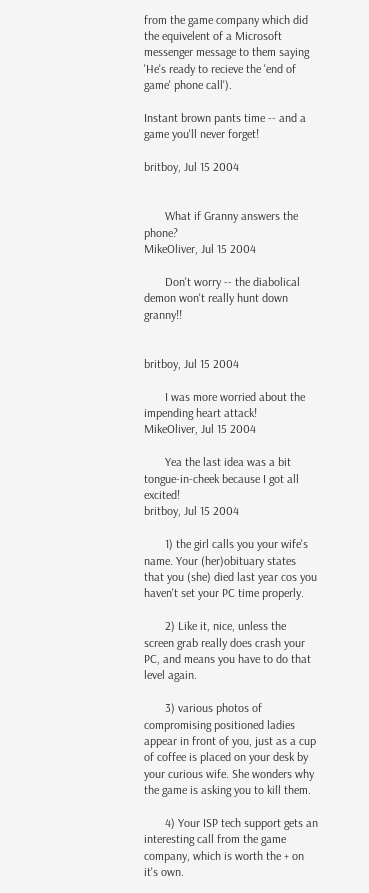from the game company which did the equivelent of a Microsoft messenger message to them saying 'He's ready to recieve the 'end of game' phone call').

Instant brown pants time -- and a game you'll never forget!

britboy, Jul 15 2004


       What if Granny answers the phone?
MikeOliver, Jul 15 2004

       Don't worry -- the diabolical demon won't really hunt down granny!!


britboy, Jul 15 2004

       I was more worried about the impending heart attack!
MikeOliver, Jul 15 2004

       Yea the last idea was a bit tongue-in-cheek because I got all excited!
britboy, Jul 15 2004

       1) the girl calls you your wife's name. Your (her)obituary states that you (she) died last year cos you haven't set your PC time properly.

       2) Like it, nice, unless the screen grab really does crash your PC, and means you have to do that level again.

       3) various photos of compromising positioned ladies appear in front of you, just as a cup of coffee is placed on your desk by your curious wife. She wonders why the game is asking you to kill them.

       4) Your ISP tech support gets an interesting call from the game company, which is worth the + on it's own.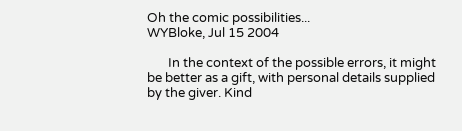Oh the comic possibilities...
WYBloke, Jul 15 2004

       In the context of the possible errors, it might be better as a gift, with personal details supplied by the giver. Kind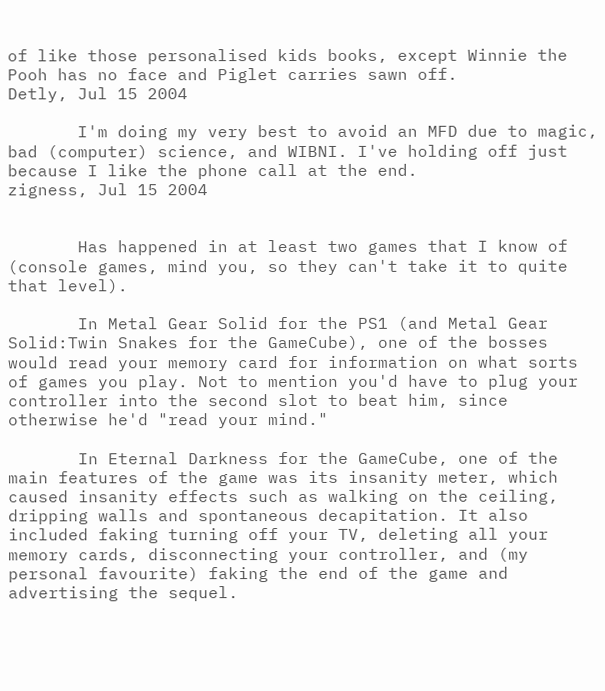of like those personalised kids books, except Winnie the Pooh has no face and Piglet carries sawn off.
Detly, Jul 15 2004

       I'm doing my very best to avoid an MFD due to magic, bad (computer) science, and WIBNI. I've holding off just because I like the phone call at the end.
zigness, Jul 15 2004


       Has happened in at least two games that I know of (console games, mind you, so they can't take it to quite that level).

       In Metal Gear Solid for the PS1 (and Metal Gear Solid:Twin Snakes for the GameCube), one of the bosses would read your memory card for information on what sorts of games you play. Not to mention you'd have to plug your controller into the second slot to beat him, since otherwise he'd "read your mind."

       In Eternal Darkness for the GameCube, one of the main features of the game was its insanity meter, which caused insanity effects such as walking on the ceiling, dripping walls and spontaneous decapitation. It also included faking turning off your TV, deleting all your memory cards, disconnecting your controller, and (my personal favourite) faking the end of the game and advertising the sequel.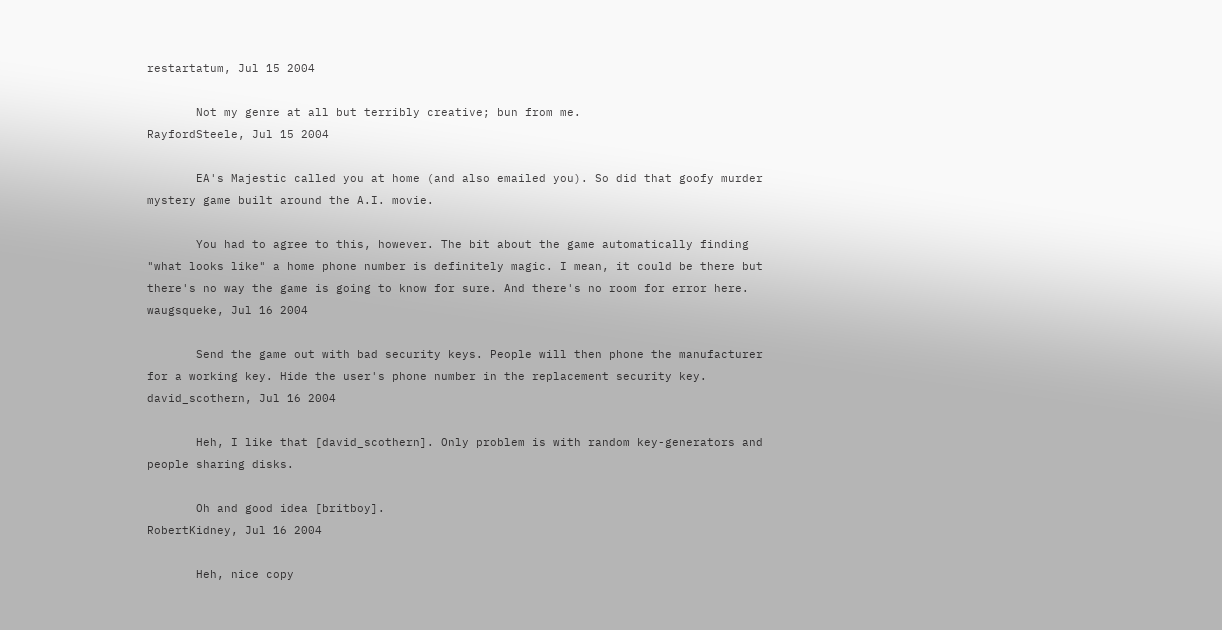restartatum, Jul 15 2004

       Not my genre at all but terribly creative; bun from me.
RayfordSteele, Jul 15 2004

       EA's Majestic called you at home (and also emailed you). So did that goofy murder mystery game built around the A.I. movie.

       You had to agree to this, however. The bit about the game automatically finding "what looks like" a home phone number is definitely magic. I mean, it could be there but there's no way the game is going to know for sure. And there's no room for error here.
waugsqueke, Jul 16 2004

       Send the game out with bad security keys. People will then phone the manufacturer for a working key. Hide the user's phone number in the replacement security key.
david_scothern, Jul 16 2004

       Heh, I like that [david_scothern]. Only problem is with random key-generators and people sharing disks.

       Oh and good idea [britboy].
RobertKidney, Jul 16 2004

       Heh, nice copy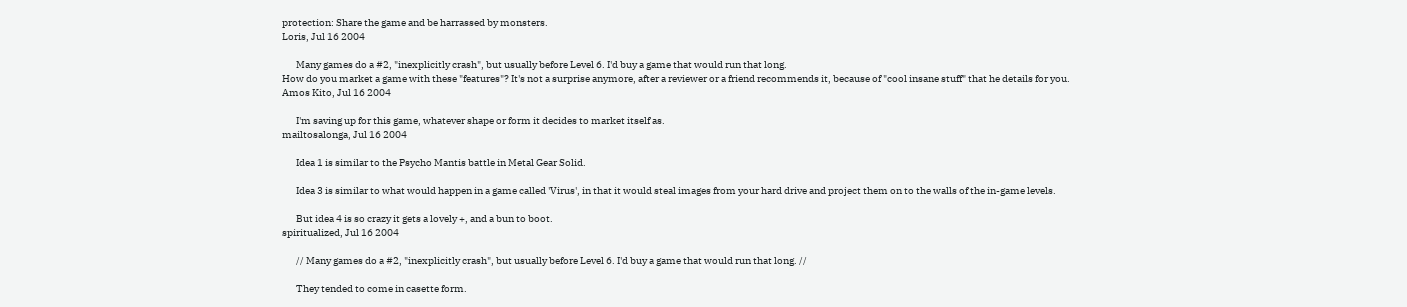protection: Share the game and be harrassed by monsters.
Loris, Jul 16 2004

       Many games do a #2, "inexplicitly crash", but usually before Level 6. I'd buy a game that would run that long.
How do you market a game with these "features"? It's not a surprise anymore, after a reviewer or a friend recommends it, because of "cool insane stuff" that he details for you.
Amos Kito, Jul 16 2004

       I'm saving up for this game, whatever shape or form it decides to market itself as.
mailtosalonga, Jul 16 2004

       Idea 1 is similar to the Psycho Mantis battle in Metal Gear Solid.

       Idea 3 is similar to what would happen in a game called 'Virus', in that it would steal images from your hard drive and project them on to the walls of the in-game levels.

       But idea 4 is so crazy it gets a lovely +, and a bun to boot.
spiritualized, Jul 16 2004

       // Many games do a #2, "inexplicitly crash", but usually before Level 6. I'd buy a game that would run that long. //

       They tended to come in casette form.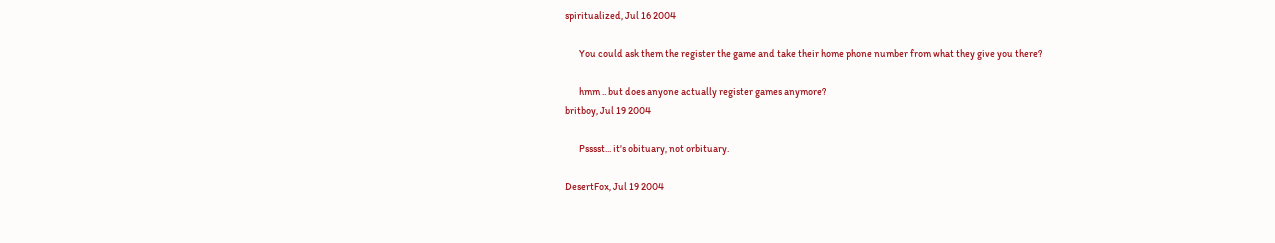spiritualized, Jul 16 2004

       You could ask them the register the game and take their home phone number from what they give you there?

       hmm .. but does anyone actually register games anymore?
britboy, Jul 19 2004

       Psssst... it's obituary, not orbituary.

DesertFox, Jul 19 2004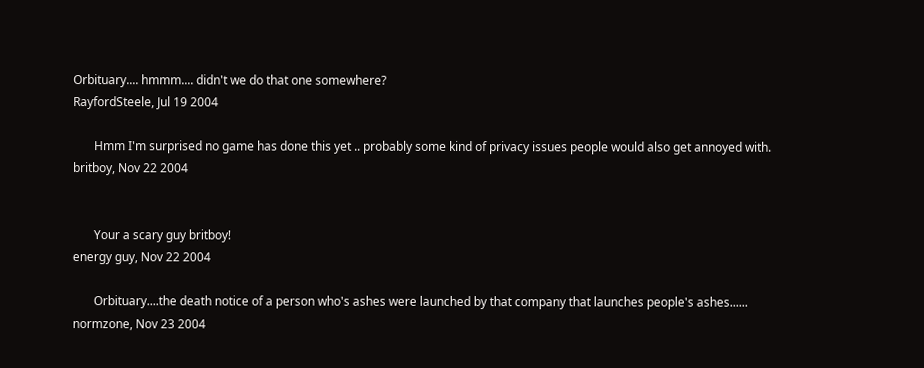Orbituary.... hmmm.... didn't we do that one somewhere?
RayfordSteele, Jul 19 2004

       Hmm I'm surprised no game has done this yet .. probably some kind of privacy issues people would also get annoyed with.
britboy, Nov 22 2004


       Your a scary guy britboy!
energy guy, Nov 22 2004

       Orbituary....the death notice of a person who's ashes were launched by that company that launches people's ashes......
normzone, Nov 23 2004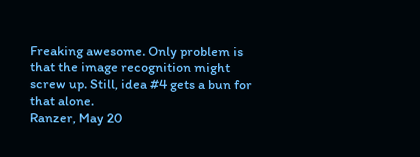Freaking awesome. Only problem is that the image recognition might screw up. Still, idea #4 gets a bun for that alone.
Ranzer, May 20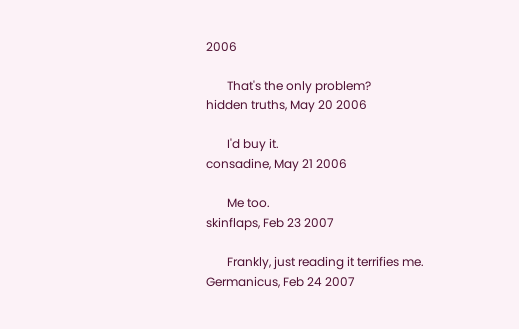2006

       That's the only problem?
hidden truths, May 20 2006

       I'd buy it.
consadine, May 21 2006

       Me too.
skinflaps, Feb 23 2007

       Frankly, just reading it terrifies me.
Germanicus, Feb 24 2007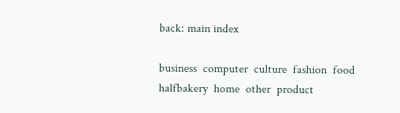back: main index

business  computer  culture  fashion  food  halfbakery  home  other  product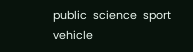public  science  sport  vehicle